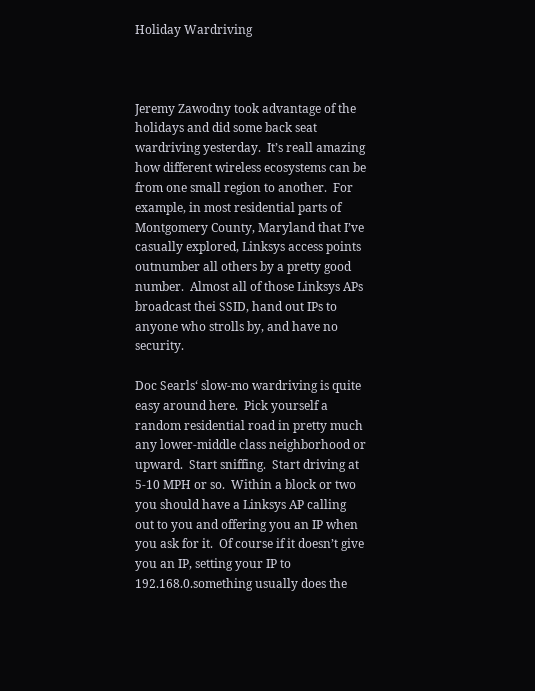Holiday Wardriving



Jeremy Zawodny took advantage of the holidays and did some back seat wardriving yesterday.  It’s reall amazing how different wireless ecosystems can be from one small region to another.  For example, in most residential parts of Montgomery County, Maryland that I’ve casually explored, Linksys access points outnumber all others by a pretty good number.  Almost all of those Linksys APs broadcast thei SSID, hand out IPs to anyone who strolls by, and have no security.

Doc Searls‘ slow-mo wardriving is quite easy around here.  Pick yourself a random residential road in pretty much any lower-middle class neighborhood or upward.  Start sniffing.  Start driving at 5-10 MPH or so.  Within a block or two you should have a Linksys AP calling out to you and offering you an IP when you ask for it.  Of course if it doesn’t give you an IP, setting your IP to 192.168.0.something usually does the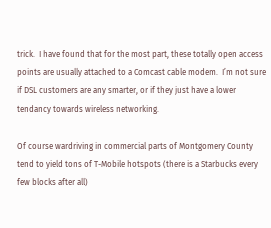trick.  I have found that for the most part, these totally open access points are usually attached to a Comcast cable modem.  I’m not sure if DSL customers are any smarter, or if they just have a lower tendancy towards wireless networking.

Of course wardriving in commercial parts of Montgomery County tend to yield tons of T-Mobile hotspots (there is a Starbucks every few blocks after all)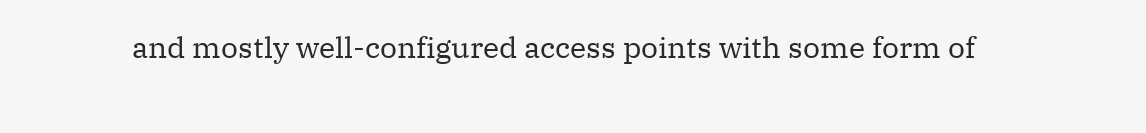and mostly well-configured access points with some form of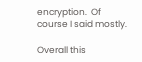encryption.  Of course I said mostly.

Overall this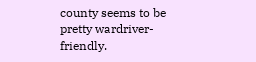county seems to be pretty wardriver-friendly.